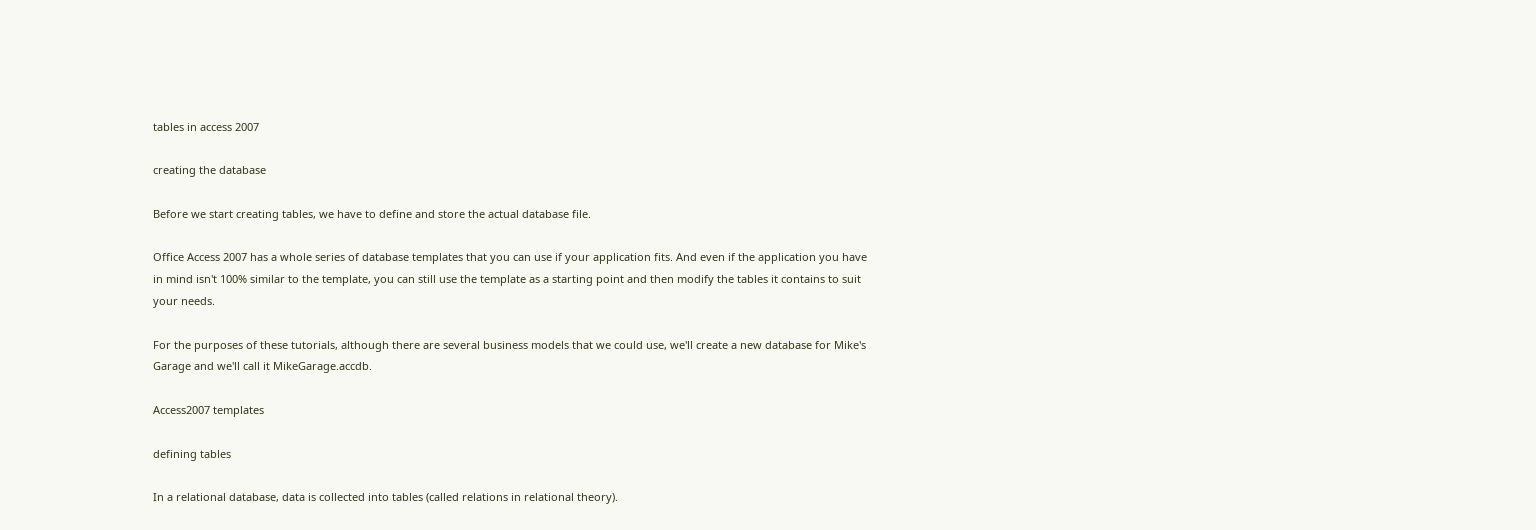tables in access 2007

creating the database

Before we start creating tables, we have to define and store the actual database file.

Office Access 2007 has a whole series of database templates that you can use if your application fits. And even if the application you have in mind isn't 100% similar to the template, you can still use the template as a starting point and then modify the tables it contains to suit your needs.

For the purposes of these tutorials, although there are several business models that we could use, we'll create a new database for Mike's Garage and we'll call it MikeGarage.accdb.

Access2007 templates

defining tables

In a relational database, data is collected into tables (called relations in relational theory).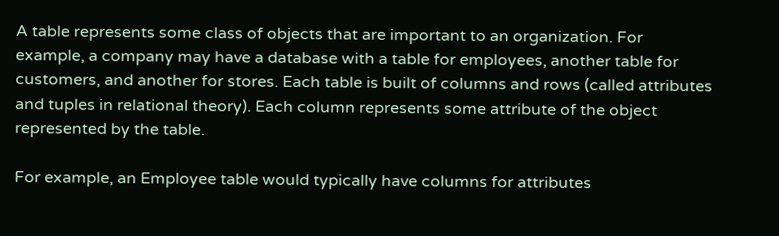A table represents some class of objects that are important to an organization. For example, a company may have a database with a table for employees, another table for customers, and another for stores. Each table is built of columns and rows (called attributes and tuples in relational theory). Each column represents some attribute of the object represented by the table.

For example, an Employee table would typically have columns for attributes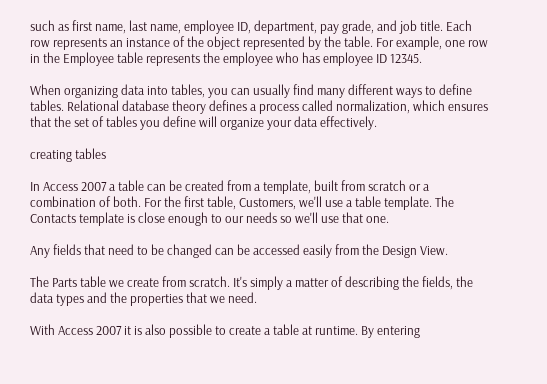such as first name, last name, employee ID, department, pay grade, and job title. Each row represents an instance of the object represented by the table. For example, one row in the Employee table represents the employee who has employee ID 12345.

When organizing data into tables, you can usually find many different ways to define tables. Relational database theory defines a process called normalization, which ensures that the set of tables you define will organize your data effectively.

creating tables

In Access 2007 a table can be created from a template, built from scratch or a combination of both. For the first table, Customers, we'll use a table template. The Contacts template is close enough to our needs so we'll use that one.

Any fields that need to be changed can be accessed easily from the Design View.

The Parts table we create from scratch. It's simply a matter of describing the fields, the data types and the properties that we need.

With Access 2007 it is also possible to create a table at runtime. By entering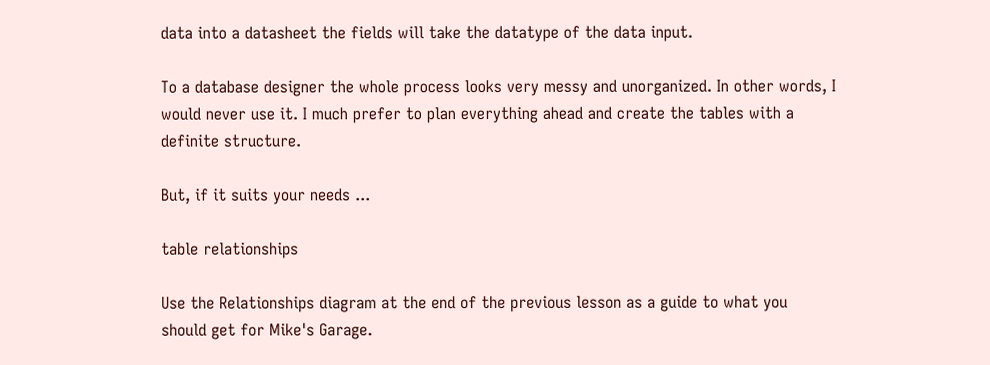data into a datasheet the fields will take the datatype of the data input.

To a database designer the whole process looks very messy and unorganized. In other words, I would never use it. I much prefer to plan everything ahead and create the tables with a definite structure.

But, if it suits your needs ...

table relationships

Use the Relationships diagram at the end of the previous lesson as a guide to what you should get for Mike's Garage.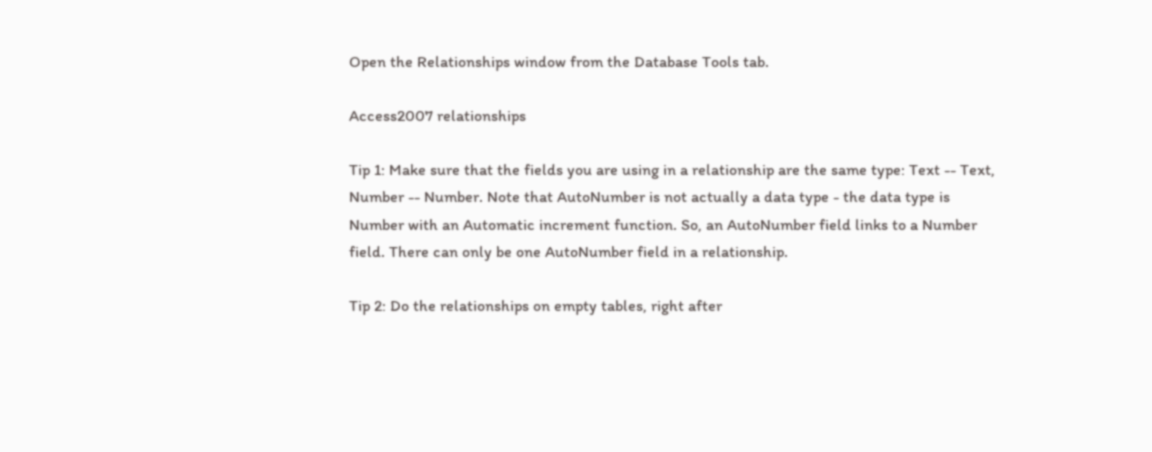Open the Relationships window from the Database Tools tab.

Access2007 relationships

Tip 1: Make sure that the fields you are using in a relationship are the same type: Text -- Text, Number -- Number. Note that AutoNumber is not actually a data type - the data type is Number with an Automatic increment function. So, an AutoNumber field links to a Number field. There can only be one AutoNumber field in a relationship.

Tip 2: Do the relationships on empty tables, right after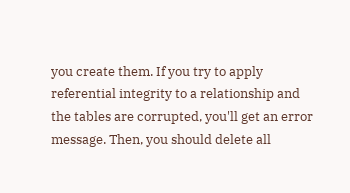you create them. If you try to apply referential integrity to a relationship and the tables are corrupted, you'll get an error message. Then, you should delete all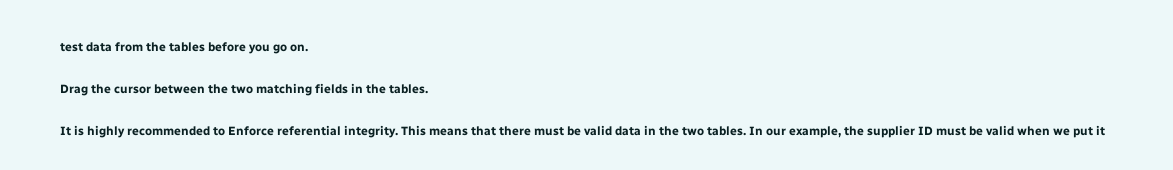test data from the tables before you go on.

Drag the cursor between the two matching fields in the tables.

It is highly recommended to Enforce referential integrity. This means that there must be valid data in the two tables. In our example, the supplier ID must be valid when we put it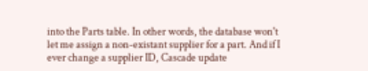into the Parts table. In other words, the database won't let me assign a non-existant supplier for a part. And if I ever change a supplier ID, Cascade update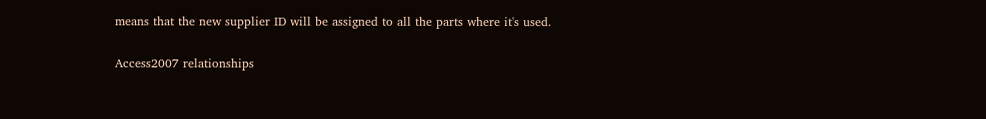means that the new supplier ID will be assigned to all the parts where it's used.

Access2007 relationships